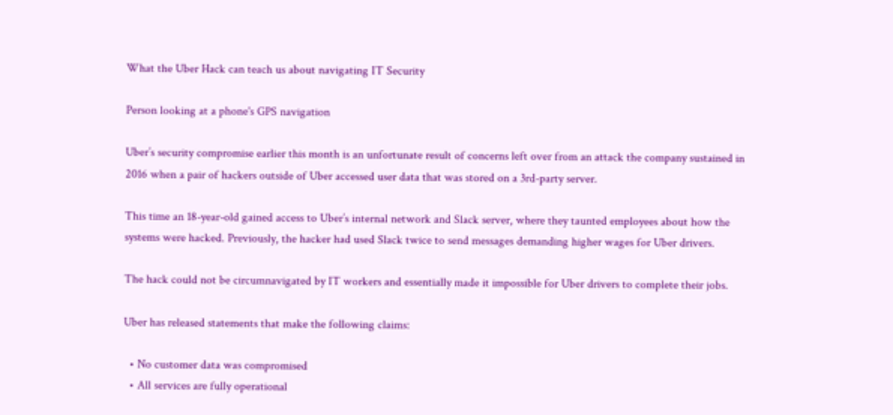What the Uber Hack can teach us about navigating IT Security

Person looking at a phone's GPS navigation

Uber’s security compromise earlier this month is an unfortunate result of concerns left over from an attack the company sustained in 2016 when a pair of hackers outside of Uber accessed user data that was stored on a 3rd-party server.

This time an 18-year-old gained access to Uber’s internal network and Slack server, where they taunted employees about how the systems were hacked. Previously, the hacker had used Slack twice to send messages demanding higher wages for Uber drivers.

The hack could not be circumnavigated by IT workers and essentially made it impossible for Uber drivers to complete their jobs.

Uber has released statements that make the following claims:

  • No customer data was compromised
  • All services are fully operational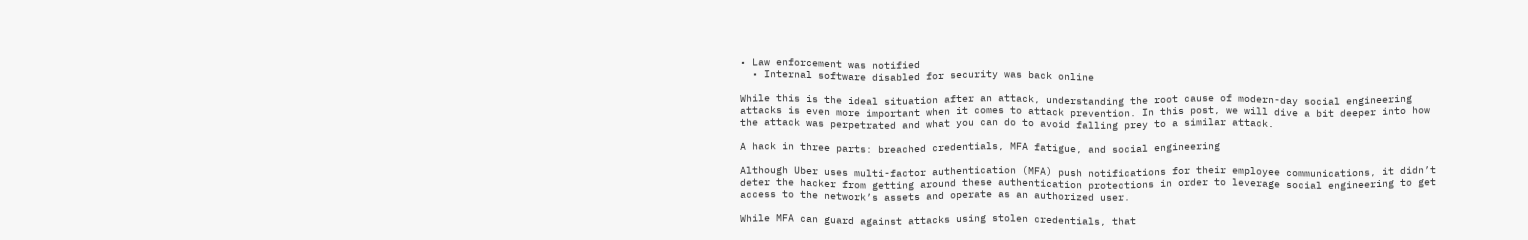• Law enforcement was notified
  • Internal software disabled for security was back online

While this is the ideal situation after an attack, understanding the root cause of modern-day social engineering attacks is even more important when it comes to attack prevention. In this post, we will dive a bit deeper into how the attack was perpetrated and what you can do to avoid falling prey to a similar attack.

A hack in three parts: breached credentials, MFA fatigue, and social engineering

Although Uber uses multi-factor authentication (MFA) push notifications for their employee communications, it didn’t deter the hacker from getting around these authentication protections in order to leverage social engineering to get access to the network’s assets and operate as an authorized user.

While MFA can guard against attacks using stolen credentials, that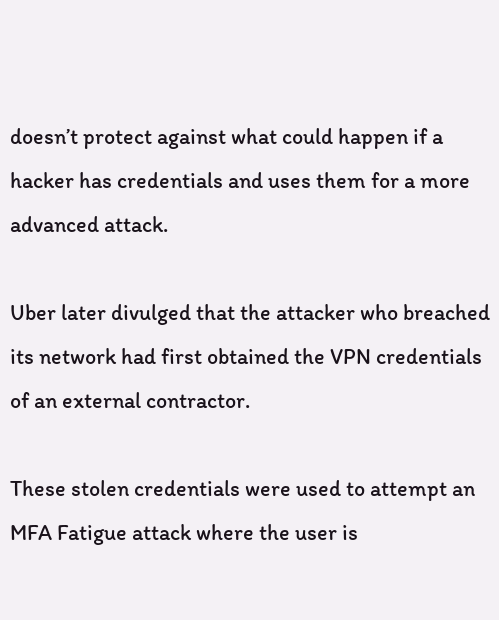doesn’t protect against what could happen if a hacker has credentials and uses them for a more advanced attack.

Uber later divulged that the attacker who breached its network had first obtained the VPN credentials of an external contractor.

These stolen credentials were used to attempt an MFA Fatigue attack where the user is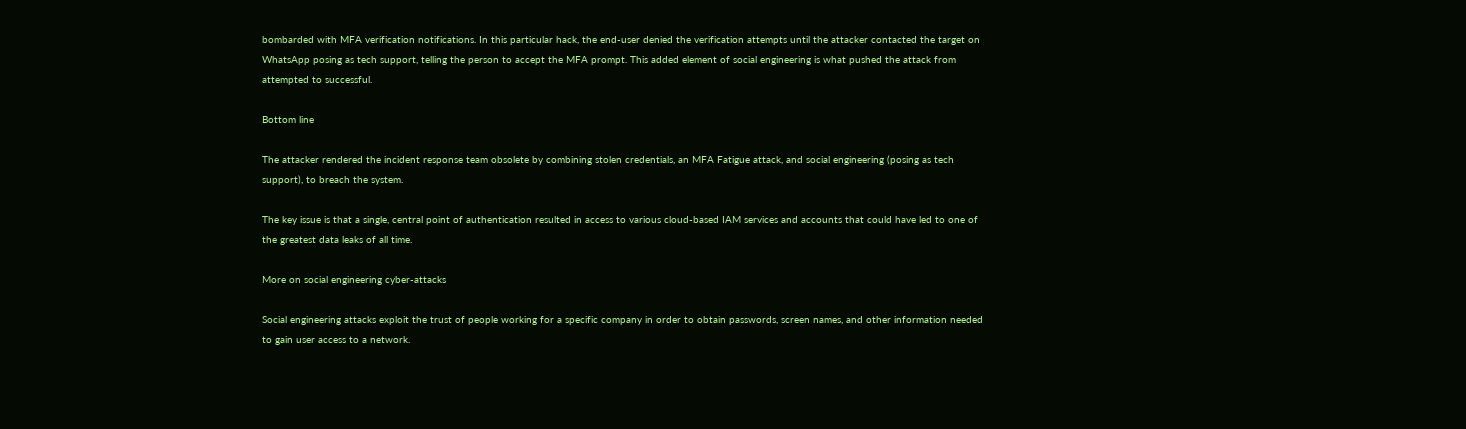bombarded with MFA verification notifications. In this particular hack, the end-user denied the verification attempts until the attacker contacted the target on WhatsApp posing as tech support, telling the person to accept the MFA prompt. This added element of social engineering is what pushed the attack from attempted to successful.

Bottom line

The attacker rendered the incident response team obsolete by combining stolen credentials, an MFA Fatigue attack, and social engineering (posing as tech support), to breach the system.

The key issue is that a single, central point of authentication resulted in access to various cloud-based IAM services and accounts that could have led to one of the greatest data leaks of all time.

More on social engineering cyber-attacks

Social engineering attacks exploit the trust of people working for a specific company in order to obtain passwords, screen names, and other information needed to gain user access to a network.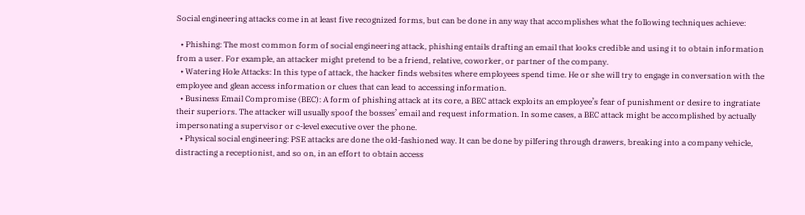Social engineering attacks come in at least five recognized forms, but can be done in any way that accomplishes what the following techniques achieve:

  • Phishing: The most common form of social engineering attack, phishing entails drafting an email that looks credible and using it to obtain information from a user. For example, an attacker might pretend to be a friend, relative, coworker, or partner of the company.
  • Watering Hole Attacks: In this type of attack, the hacker finds websites where employees spend time. He or she will try to engage in conversation with the employee and glean access information or clues that can lead to accessing information.
  • Business Email Compromise (BEC): A form of phishing attack at its core, a BEC attack exploits an employee’s fear of punishment or desire to ingratiate their superiors. The attacker will usually spoof the bosses’ email and request information. In some cases, a BEC attack might be accomplished by actually impersonating a supervisor or c-level executive over the phone.
  • Physical social engineering: PSE attacks are done the old-fashioned way. It can be done by pilfering through drawers, breaking into a company vehicle, distracting a receptionist, and so on, in an effort to obtain access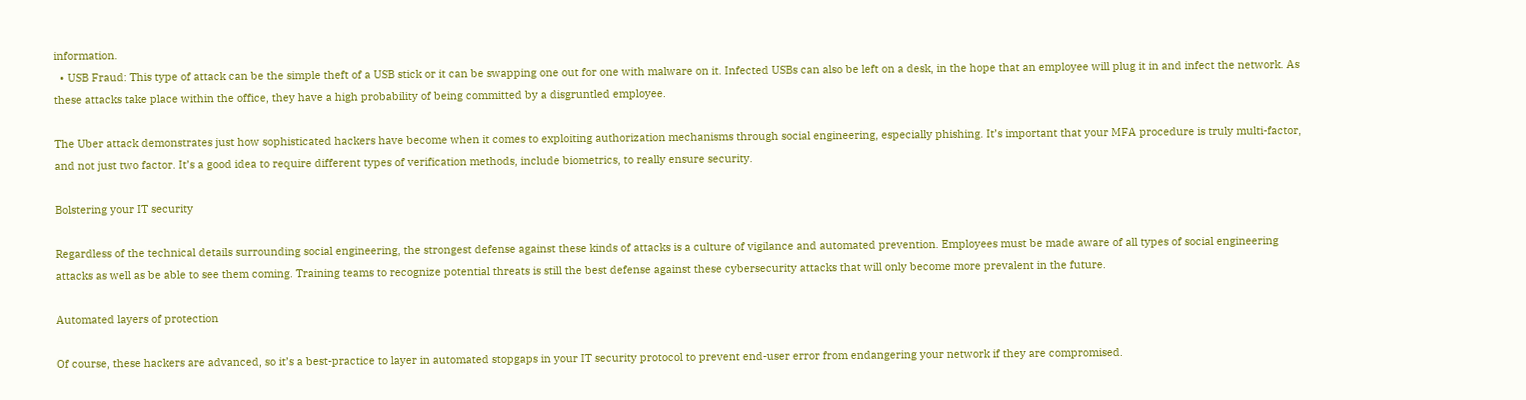information.
  • USB Fraud: This type of attack can be the simple theft of a USB stick or it can be swapping one out for one with malware on it. Infected USBs can also be left on a desk, in the hope that an employee will plug it in and infect the network. As these attacks take place within the office, they have a high probability of being committed by a disgruntled employee.

The Uber attack demonstrates just how sophisticated hackers have become when it comes to exploiting authorization mechanisms through social engineering, especially phishing. It’s important that your MFA procedure is truly multi-factor, and not just two factor. It’s a good idea to require different types of verification methods, include biometrics, to really ensure security.

Bolstering your IT security

Regardless of the technical details surrounding social engineering, the strongest defense against these kinds of attacks is a culture of vigilance and automated prevention. Employees must be made aware of all types of social engineering attacks as well as be able to see them coming. Training teams to recognize potential threats is still the best defense against these cybersecurity attacks that will only become more prevalent in the future.

Automated layers of protection

Of course, these hackers are advanced, so it’s a best-practice to layer in automated stopgaps in your IT security protocol to prevent end-user error from endangering your network if they are compromised.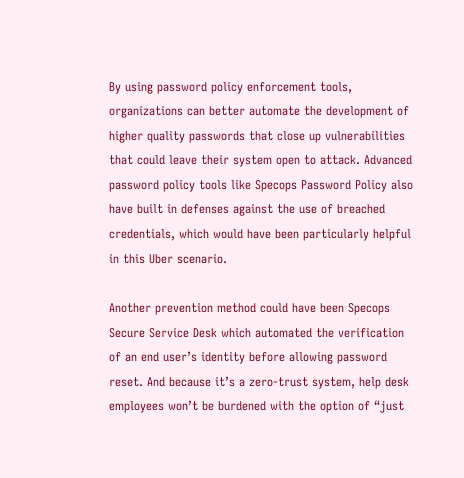By using password policy enforcement tools, organizations can better automate the development of higher quality passwords that close up vulnerabilities that could leave their system open to attack. Advanced password policy tools like Specops Password Policy also have built in defenses against the use of breached credentials, which would have been particularly helpful in this Uber scenario.

Another prevention method could have been Specops Secure Service Desk which automated the verification of an end user’s identity before allowing password reset. And because it’s a zero-trust system, help desk employees won’t be burdened with the option of “just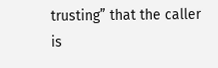trusting” that the caller is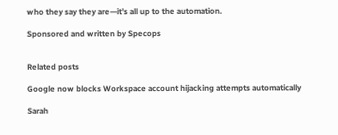who they say they are—it’s all up to the automation.

Sponsored and written by Specops


Related posts

Google now blocks Workspace account hijacking attempts automatically

Sarah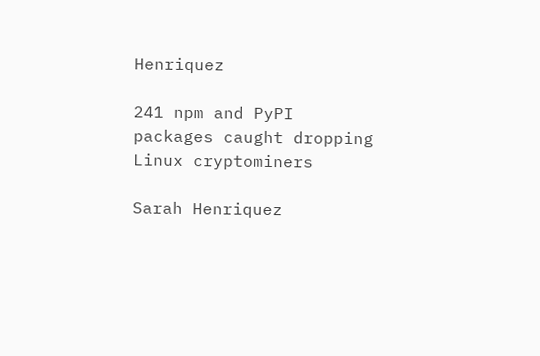Henriquez

241 npm and PyPI packages caught dropping Linux cryptominers

Sarah Henriquez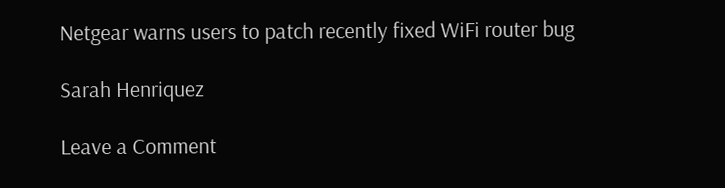Netgear warns users to patch recently fixed WiFi router bug

Sarah Henriquez

Leave a Comment